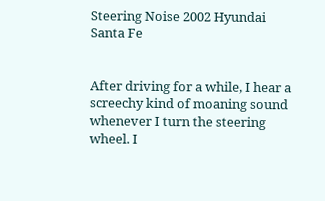Steering Noise 2002 Hyundai Santa Fe


After driving for a while, I hear a screechy kind of moaning sound whenever I turn the steering wheel. I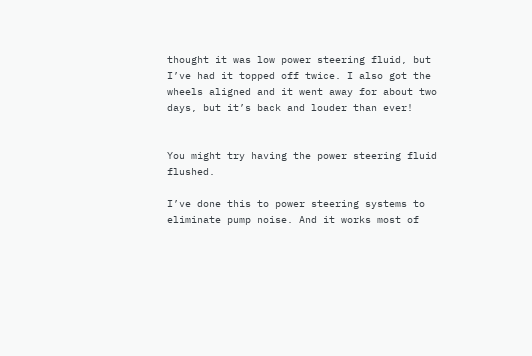thought it was low power steering fluid, but I’ve had it topped off twice. I also got the wheels aligned and it went away for about two days, but it’s back and louder than ever!


You might try having the power steering fluid flushed.

I’ve done this to power steering systems to eliminate pump noise. And it works most of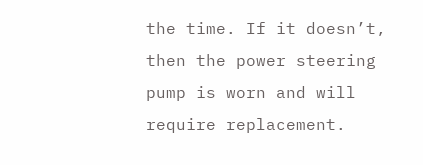the time. If it doesn’t, then the power steering pump is worn and will require replacement.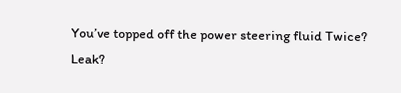You’ve topped off the power steering fluid Twice? Leak?